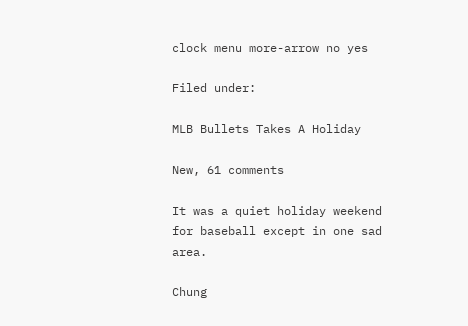clock menu more-arrow no yes

Filed under:

MLB Bullets Takes A Holiday

New, 61 comments

It was a quiet holiday weekend for baseball except in one sad area.

Chung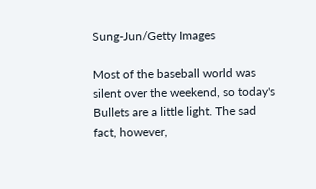Sung-Jun/Getty Images

Most of the baseball world was silent over the weekend, so today's Bullets are a little light. The sad fact, however,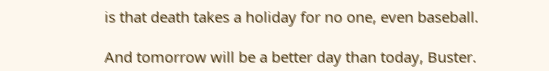is that death takes a holiday for no one, even baseball.

And tomorrow will be a better day than today, Buster.